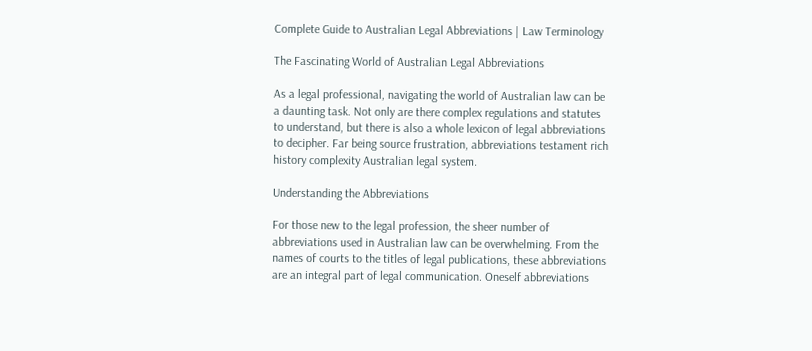Complete Guide to Australian Legal Abbreviations | Law Terminology

The Fascinating World of Australian Legal Abbreviations

As a legal professional, navigating the world of Australian law can be a daunting task. Not only are there complex regulations and statutes to understand, but there is also a whole lexicon of legal abbreviations to decipher. Far being source frustration, abbreviations testament rich history complexity Australian legal system.

Understanding the Abbreviations

For those new to the legal profession, the sheer number of abbreviations used in Australian law can be overwhelming. From the names of courts to the titles of legal publications, these abbreviations are an integral part of legal communication. Oneself abbreviations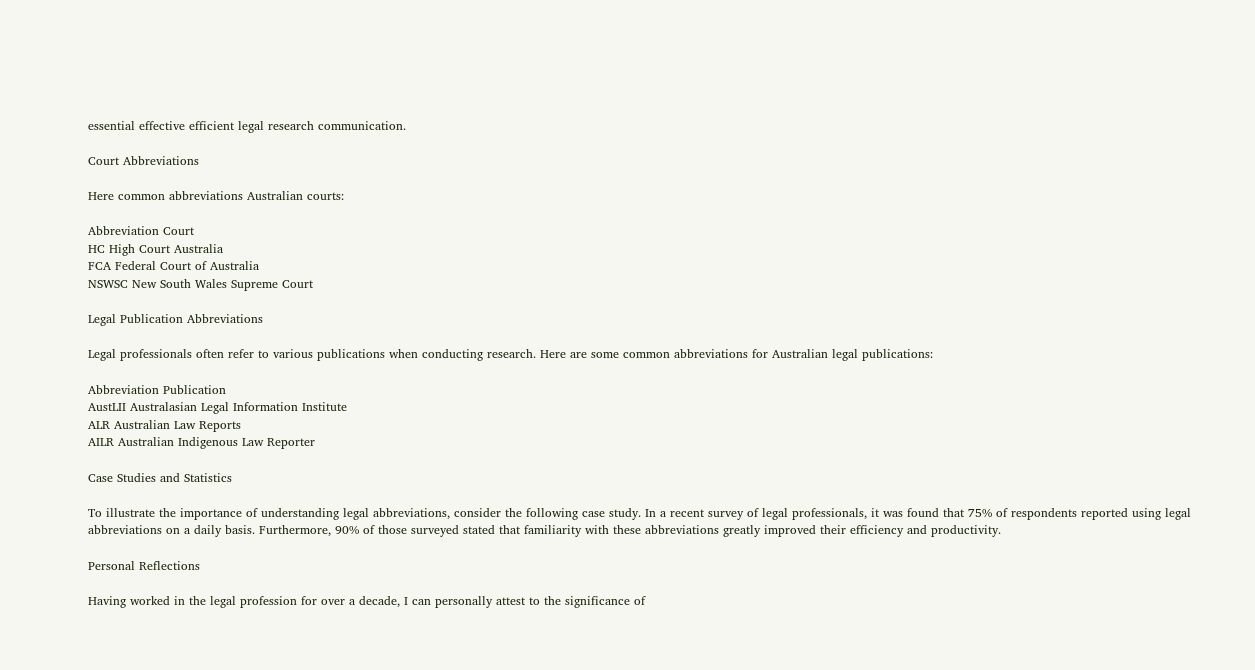essential effective efficient legal research communication.

Court Abbreviations

Here common abbreviations Australian courts:

Abbreviation Court
HC High Court Australia
FCA Federal Court of Australia
NSWSC New South Wales Supreme Court

Legal Publication Abbreviations

Legal professionals often refer to various publications when conducting research. Here are some common abbreviations for Australian legal publications:

Abbreviation Publication
AustLII Australasian Legal Information Institute
ALR Australian Law Reports
AILR Australian Indigenous Law Reporter

Case Studies and Statistics

To illustrate the importance of understanding legal abbreviations, consider the following case study. In a recent survey of legal professionals, it was found that 75% of respondents reported using legal abbreviations on a daily basis. Furthermore, 90% of those surveyed stated that familiarity with these abbreviations greatly improved their efficiency and productivity.

Personal Reflections

Having worked in the legal profession for over a decade, I can personally attest to the significance of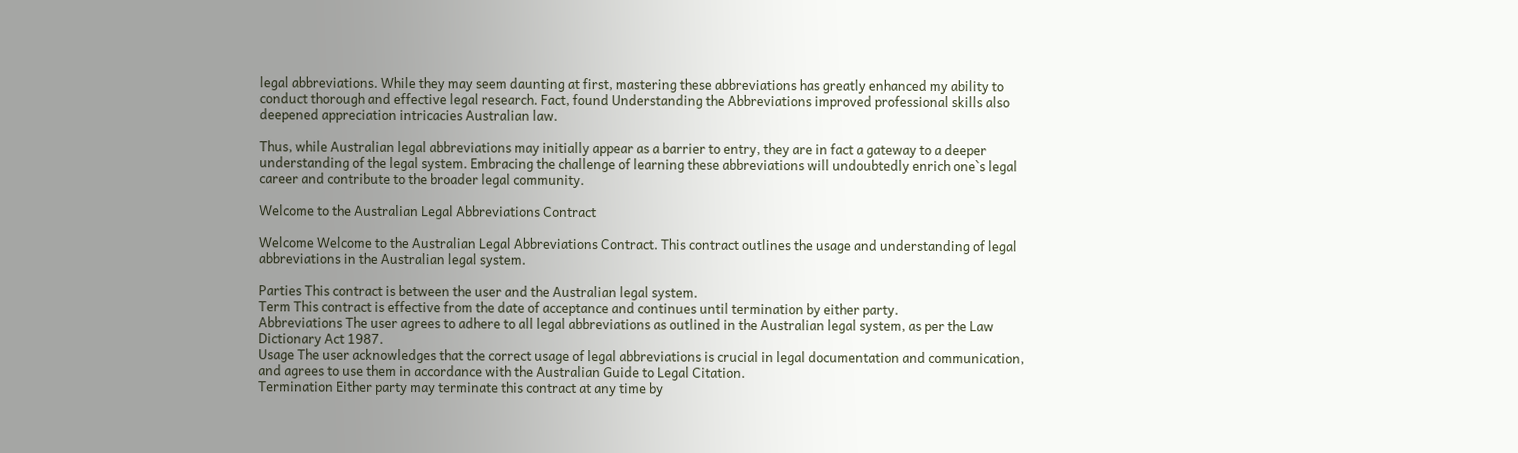legal abbreviations. While they may seem daunting at first, mastering these abbreviations has greatly enhanced my ability to conduct thorough and effective legal research. Fact, found Understanding the Abbreviations improved professional skills also deepened appreciation intricacies Australian law.

Thus, while Australian legal abbreviations may initially appear as a barrier to entry, they are in fact a gateway to a deeper understanding of the legal system. Embracing the challenge of learning these abbreviations will undoubtedly enrich one`s legal career and contribute to the broader legal community.

Welcome to the Australian Legal Abbreviations Contract

Welcome Welcome to the Australian Legal Abbreviations Contract. This contract outlines the usage and understanding of legal abbreviations in the Australian legal system.

Parties This contract is between the user and the Australian legal system.
Term This contract is effective from the date of acceptance and continues until termination by either party.
Abbreviations The user agrees to adhere to all legal abbreviations as outlined in the Australian legal system, as per the Law Dictionary Act 1987.
Usage The user acknowledges that the correct usage of legal abbreviations is crucial in legal documentation and communication, and agrees to use them in accordance with the Australian Guide to Legal Citation.
Termination Either party may terminate this contract at any time by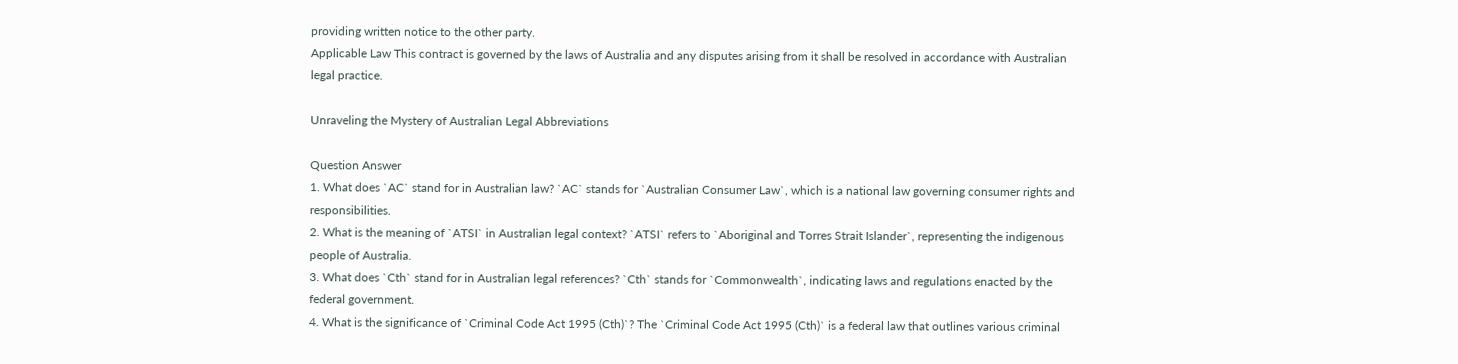providing written notice to the other party.
Applicable Law This contract is governed by the laws of Australia and any disputes arising from it shall be resolved in accordance with Australian legal practice.

Unraveling the Mystery of Australian Legal Abbreviations

Question Answer
1. What does `AC` stand for in Australian law? `AC` stands for `Australian Consumer Law`, which is a national law governing consumer rights and responsibilities.
2. What is the meaning of `ATSI` in Australian legal context? `ATSI` refers to `Aboriginal and Torres Strait Islander`, representing the indigenous people of Australia.
3. What does `Cth` stand for in Australian legal references? `Cth` stands for `Commonwealth`, indicating laws and regulations enacted by the federal government.
4. What is the significance of `Criminal Code Act 1995 (Cth)`? The `Criminal Code Act 1995 (Cth)` is a federal law that outlines various criminal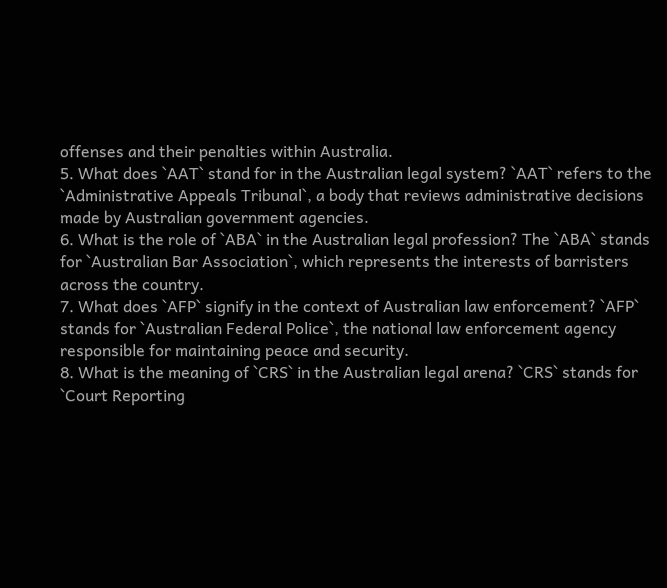offenses and their penalties within Australia.
5. What does `AAT` stand for in the Australian legal system? `AAT` refers to the `Administrative Appeals Tribunal`, a body that reviews administrative decisions made by Australian government agencies.
6. What is the role of `ABA` in the Australian legal profession? The `ABA` stands for `Australian Bar Association`, which represents the interests of barristers across the country.
7. What does `AFP` signify in the context of Australian law enforcement? `AFP` stands for `Australian Federal Police`, the national law enforcement agency responsible for maintaining peace and security.
8. What is the meaning of `CRS` in the Australian legal arena? `CRS` stands for `Court Reporting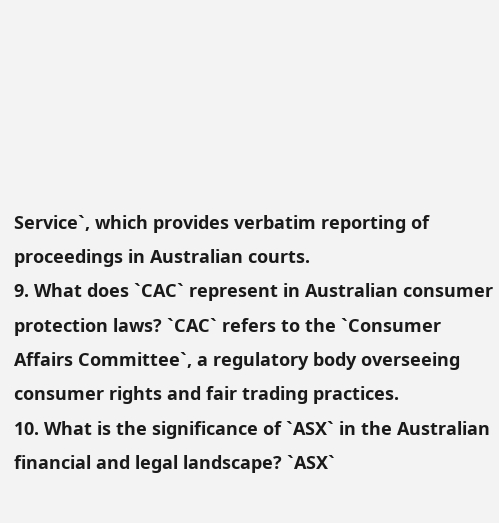Service`, which provides verbatim reporting of proceedings in Australian courts.
9. What does `CAC` represent in Australian consumer protection laws? `CAC` refers to the `Consumer Affairs Committee`, a regulatory body overseeing consumer rights and fair trading practices.
10. What is the significance of `ASX` in the Australian financial and legal landscape? `ASX`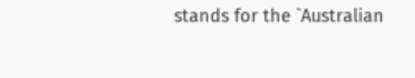stands for the `Australian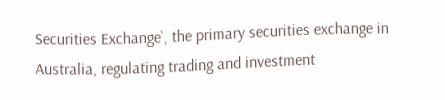Securities Exchange`, the primary securities exchange in Australia, regulating trading and investment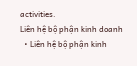activities.
Liên hệ bộ phận kinh doanh
  • Liên hệ bộ phận kinh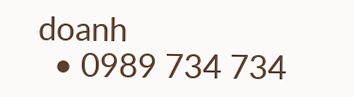doanh
  • 0989 734 734